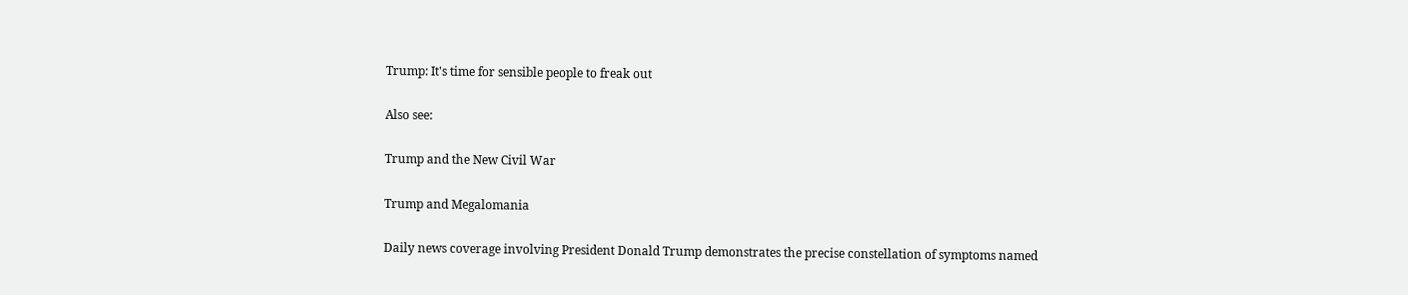Trump: It's time for sensible people to freak out

Also see:

Trump and the New Civil War

Trump and Megalomania

Daily news coverage involving President Donald Trump demonstrates the precise constellation of symptoms named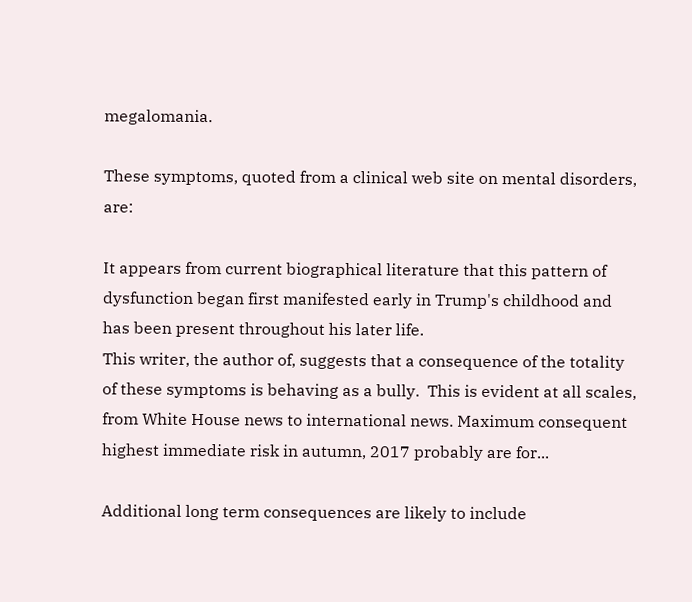megalomania.

These symptoms, quoted from a clinical web site on mental disorders, are:

It appears from current biographical literature that this pattern of dysfunction began first manifested early in Trump's childhood and has been present throughout his later life.
This writer, the author of, suggests that a consequence of the totality of these symptoms is behaving as a bully.  This is evident at all scales, from White House news to international news. Maximum consequent highest immediate risk in autumn, 2017 probably are for...

Additional long term consequences are likely to include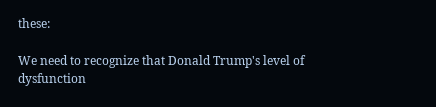these:

We need to recognize that Donald Trump's level of dysfunction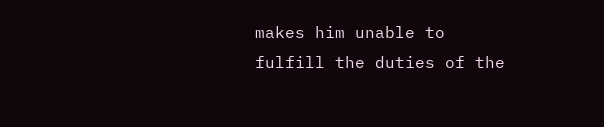makes him unable to fulfill the duties of the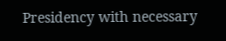Presidency with necessary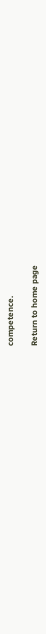competence.

Return to home page